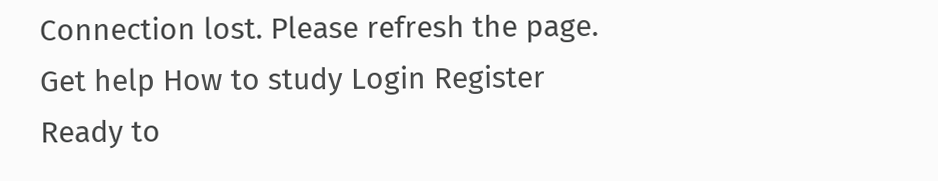Connection lost. Please refresh the page.
Get help How to study Login Register
Ready to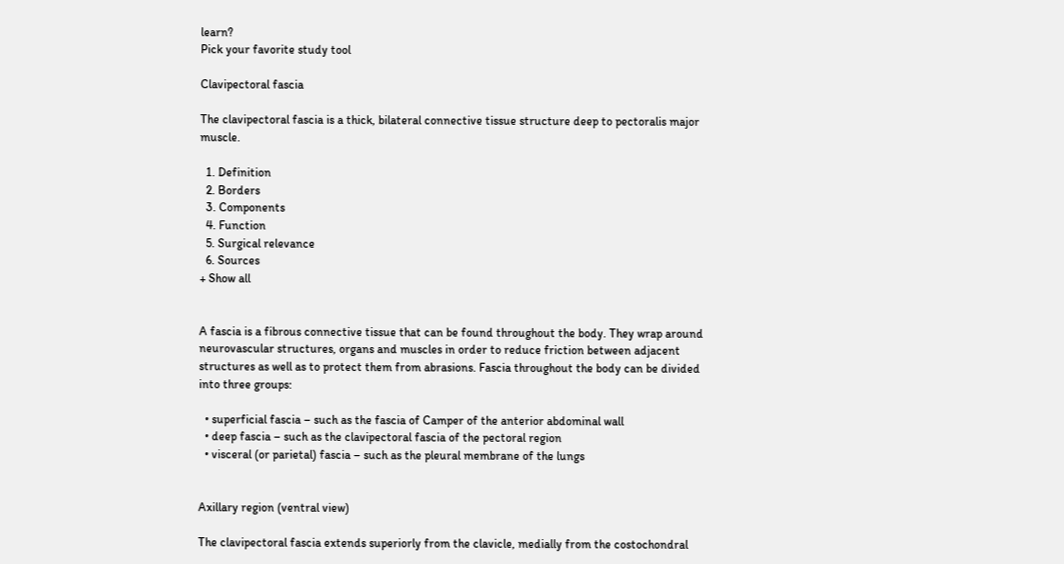learn?
Pick your favorite study tool

Clavipectoral fascia

The clavipectoral fascia is a thick, bilateral connective tissue structure deep to pectoralis major muscle.

  1. Definition
  2. Borders
  3. Components
  4. Function
  5. Surgical relevance
  6. Sources
+ Show all


A fascia is a fibrous connective tissue that can be found throughout the body. They wrap around neurovascular structures, organs and muscles in order to reduce friction between adjacent structures as well as to protect them from abrasions. Fascia throughout the body can be divided into three groups:

  • superficial fascia – such as the fascia of Camper of the anterior abdominal wall
  • deep fascia – such as the clavipectoral fascia of the pectoral region
  • visceral (or parietal) fascia – such as the pleural membrane of the lungs


Axillary region (ventral view)

The clavipectoral fascia extends superiorly from the clavicle, medially from the costochondral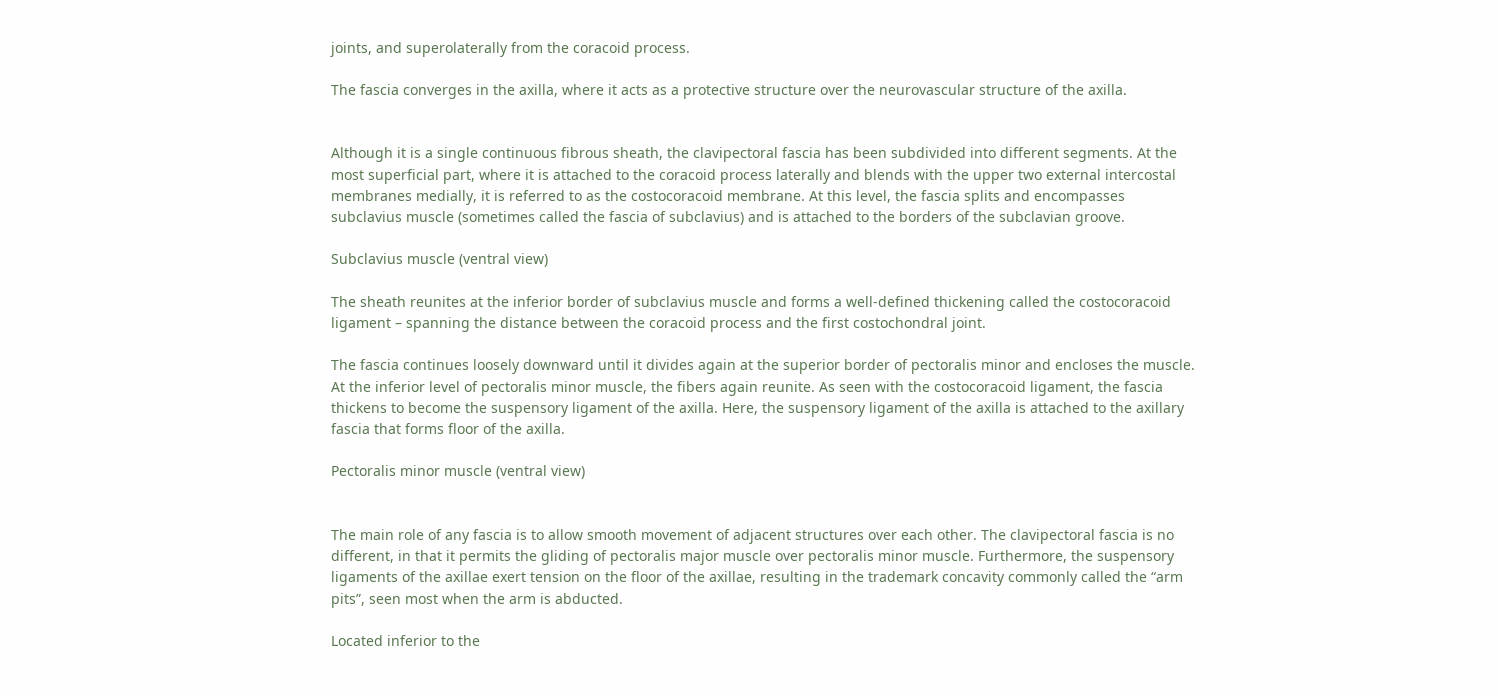joints, and superolaterally from the coracoid process.

The fascia converges in the axilla, where it acts as a protective structure over the neurovascular structure of the axilla.


Although it is a single continuous fibrous sheath, the clavipectoral fascia has been subdivided into different segments. At the most superficial part, where it is attached to the coracoid process laterally and blends with the upper two external intercostal membranes medially, it is referred to as the costocoracoid membrane. At this level, the fascia splits and encompasses subclavius muscle (sometimes called the fascia of subclavius) and is attached to the borders of the subclavian groove.

Subclavius muscle (ventral view)

The sheath reunites at the inferior border of subclavius muscle and forms a well-defined thickening called the costocoracoid ligament – spanning the distance between the coracoid process and the first costochondral joint.

The fascia continues loosely downward until it divides again at the superior border of pectoralis minor and encloses the muscle. At the inferior level of pectoralis minor muscle, the fibers again reunite. As seen with the costocoracoid ligament, the fascia thickens to become the suspensory ligament of the axilla. Here, the suspensory ligament of the axilla is attached to the axillary fascia that forms floor of the axilla.

Pectoralis minor muscle (ventral view)


The main role of any fascia is to allow smooth movement of adjacent structures over each other. The clavipectoral fascia is no different, in that it permits the gliding of pectoralis major muscle over pectoralis minor muscle. Furthermore, the suspensory ligaments of the axillae exert tension on the floor of the axillae, resulting in the trademark concavity commonly called the “arm pits”, seen most when the arm is abducted.

Located inferior to the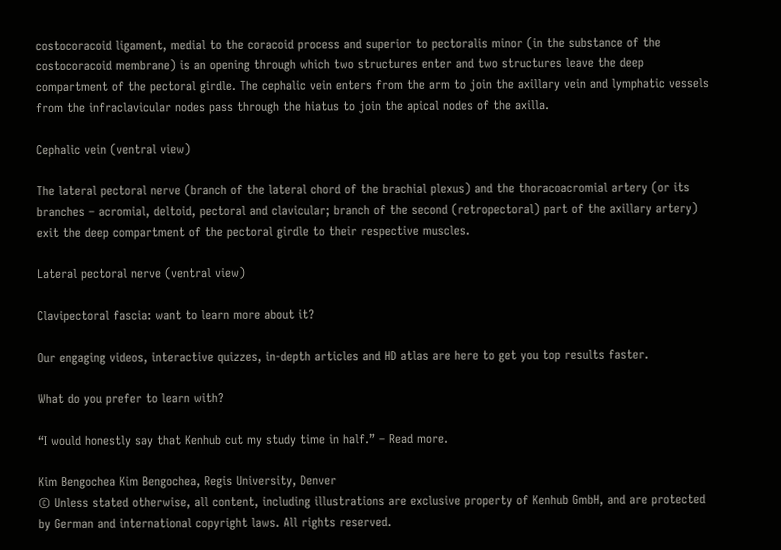costocoracoid ligament, medial to the coracoid process and superior to pectoralis minor (in the substance of the costocoracoid membrane) is an opening through which two structures enter and two structures leave the deep compartment of the pectoral girdle. The cephalic vein enters from the arm to join the axillary vein and lymphatic vessels from the infraclavicular nodes pass through the hiatus to join the apical nodes of the axilla.

Cephalic vein (ventral view)

The lateral pectoral nerve (branch of the lateral chord of the brachial plexus) and the thoracoacromial artery (or its branches – acromial, deltoid, pectoral and clavicular; branch of the second (retropectoral) part of the axillary artery) exit the deep compartment of the pectoral girdle to their respective muscles.

Lateral pectoral nerve (ventral view)

Clavipectoral fascia: want to learn more about it?

Our engaging videos, interactive quizzes, in-depth articles and HD atlas are here to get you top results faster.

What do you prefer to learn with?

“I would honestly say that Kenhub cut my study time in half.” – Read more.

Kim Bengochea Kim Bengochea, Regis University, Denver
© Unless stated otherwise, all content, including illustrations are exclusive property of Kenhub GmbH, and are protected by German and international copyright laws. All rights reserved.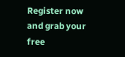Register now and grab your free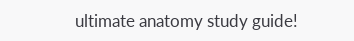ultimate anatomy study guide!